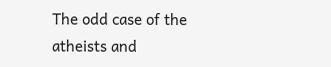The odd case of the atheists and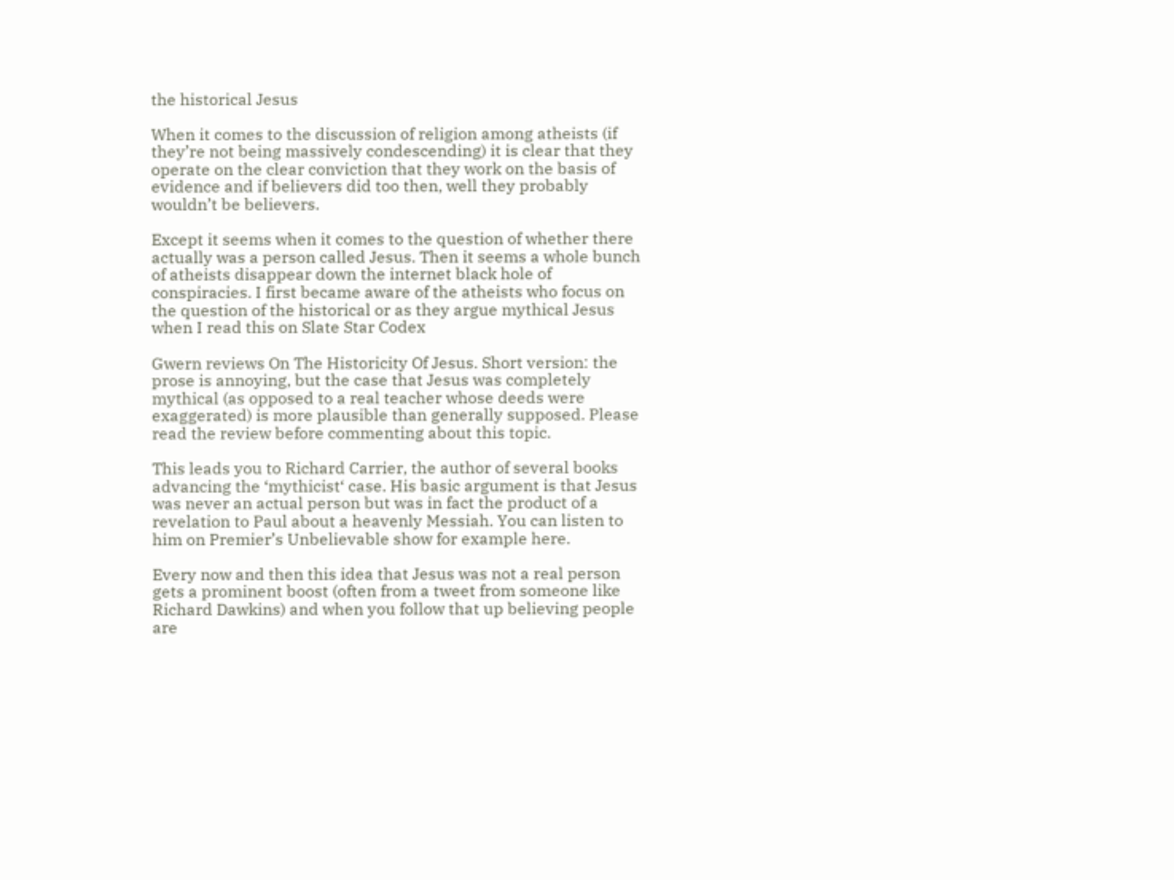the historical Jesus

When it comes to the discussion of religion among atheists (if they’re not being massively condescending) it is clear that they operate on the clear conviction that they work on the basis of evidence and if believers did too then, well they probably wouldn’t be believers.

Except it seems when it comes to the question of whether there actually was a person called Jesus. Then it seems a whole bunch of atheists disappear down the internet black hole of conspiracies. I first became aware of the atheists who focus on the question of the historical or as they argue mythical Jesus when I read this on Slate Star Codex

Gwern reviews On The Historicity Of Jesus. Short version: the prose is annoying, but the case that Jesus was completely mythical (as opposed to a real teacher whose deeds were exaggerated) is more plausible than generally supposed. Please read the review before commenting about this topic.

This leads you to Richard Carrier, the author of several books advancing the ‘mythicist‘ case. His basic argument is that Jesus was never an actual person but was in fact the product of a revelation to Paul about a heavenly Messiah. You can listen to him on Premier’s Unbelievable show for example here.

Every now and then this idea that Jesus was not a real person gets a prominent boost (often from a tweet from someone like Richard Dawkins) and when you follow that up believing people are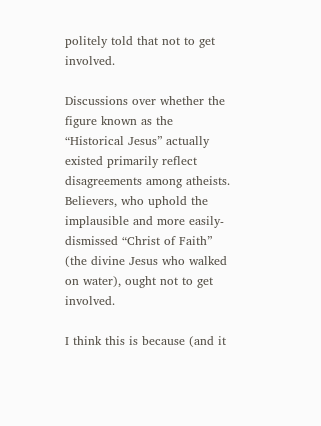politely told that not to get involved.

Discussions over whether the figure known as the “Historical Jesus” actually existed primarily reflect disagreements among atheists. Believers, who uphold the implausible and more easily-dismissed “Christ of Faith” (the divine Jesus who walked on water), ought not to get involved.

I think this is because (and it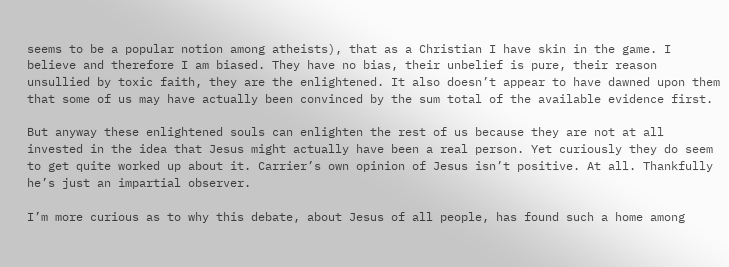seems to be a popular notion among atheists), that as a Christian I have skin in the game. I believe and therefore I am biased. They have no bias, their unbelief is pure, their reason unsullied by toxic faith, they are the enlightened. It also doesn’t appear to have dawned upon them that some of us may have actually been convinced by the sum total of the available evidence first.

But anyway these enlightened souls can enlighten the rest of us because they are not at all invested in the idea that Jesus might actually have been a real person. Yet curiously they do seem to get quite worked up about it. Carrier’s own opinion of Jesus isn’t positive. At all. Thankfully he’s just an impartial observer.

I’m more curious as to why this debate, about Jesus of all people, has found such a home among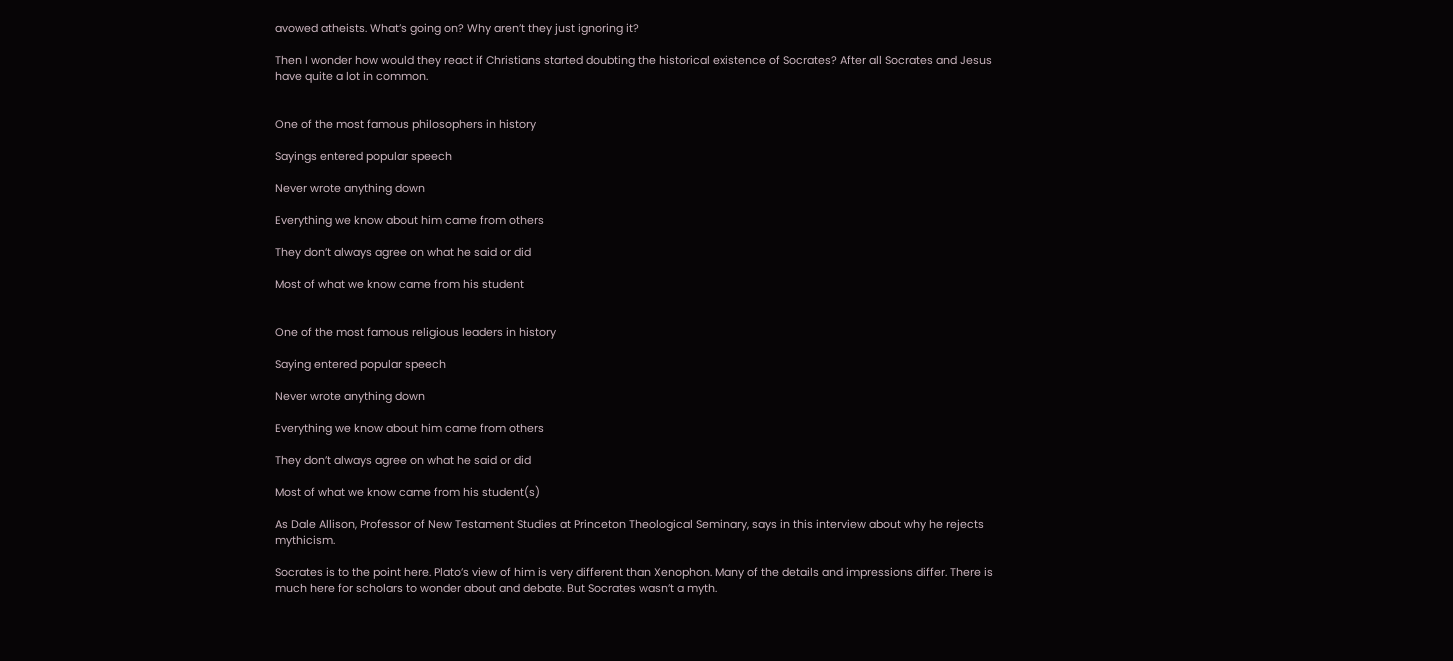avowed atheists. What’s going on? Why aren’t they just ignoring it?

Then I wonder how would they react if Christians started doubting the historical existence of Socrates? After all Socrates and Jesus have quite a lot in common.


One of the most famous philosophers in history

Sayings entered popular speech

Never wrote anything down

Everything we know about him came from others

They don’t always agree on what he said or did

Most of what we know came from his student


One of the most famous religious leaders in history

Saying entered popular speech

Never wrote anything down

Everything we know about him came from others

They don’t always agree on what he said or did

Most of what we know came from his student(s)

As Dale Allison, Professor of New Testament Studies at Princeton Theological Seminary, says in this interview about why he rejects mythicism.

Socrates is to the point here. Plato’s view of him is very different than Xenophon. Many of the details and impressions differ. There is much here for scholars to wonder about and debate. But Socrates wasn’t a myth.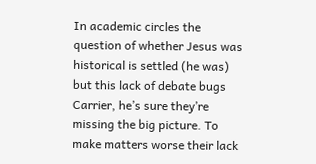In academic circles the question of whether Jesus was historical is settled (he was) but this lack of debate bugs Carrier, he’s sure they’re missing the big picture. To make matters worse their lack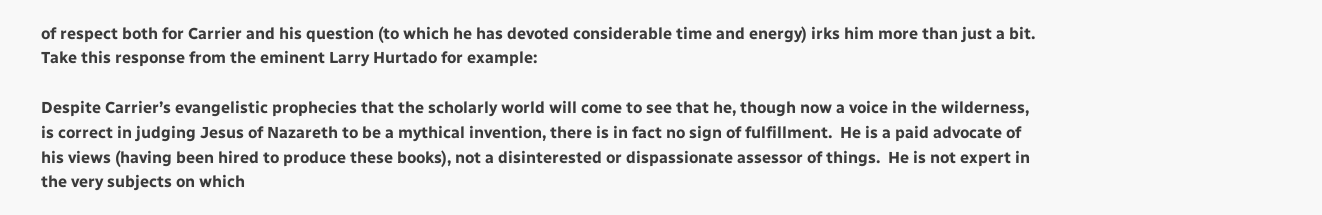of respect both for Carrier and his question (to which he has devoted considerable time and energy) irks him more than just a bit. Take this response from the eminent Larry Hurtado for example:

Despite Carrier’s evangelistic prophecies that the scholarly world will come to see that he, though now a voice in the wilderness, is correct in judging Jesus of Nazareth to be a mythical invention, there is in fact no sign of fulfillment.  He is a paid advocate of his views (having been hired to produce these books), not a disinterested or dispassionate assessor of things.  He is not expert in the very subjects on which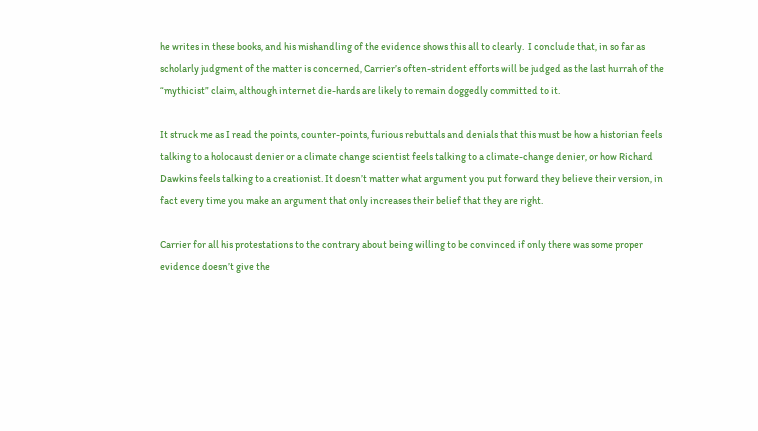he writes in these books, and his mishandling of the evidence shows this all to clearly.  I conclude that, in so far as scholarly judgment of the matter is concerned, Carrier’s often-strident efforts will be judged as the last hurrah of the “mythicist” claim, although internet die-hards are likely to remain doggedly committed to it.

It struck me as I read the points, counter-points, furious rebuttals and denials that this must be how a historian feels talking to a holocaust denier or a climate change scientist feels talking to a climate-change denier, or how Richard Dawkins feels talking to a creationist. It doesn’t matter what argument you put forward they believe their version, in fact every time you make an argument that only increases their belief that they are right.

Carrier for all his protestations to the contrary about being willing to be convinced if only there was some proper evidence doesn’t give the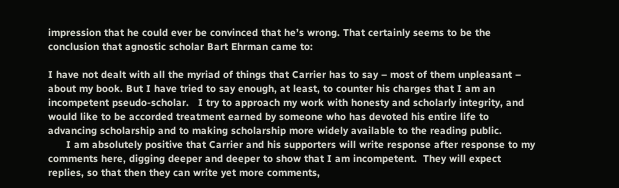impression that he could ever be convinced that he’s wrong. That certainly seems to be the conclusion that agnostic scholar Bart Ehrman came to:

I have not dealt with all the myriad of things that Carrier has to say – most of them unpleasant – about my book. But I have tried to say enough, at least, to counter his charges that I am an incompetent pseudo-scholar.   I try to approach my work with honesty and scholarly integrity, and would like to be accorded treatment earned by someone who has devoted his entire life to advancing scholarship and to making scholarship more widely available to the reading public.
      I am absolutely positive that Carrier and his supporters will write response after response to my comments here, digging deeper and deeper to show that I am incompetent.  They will expect replies, so that then they can write yet more comments,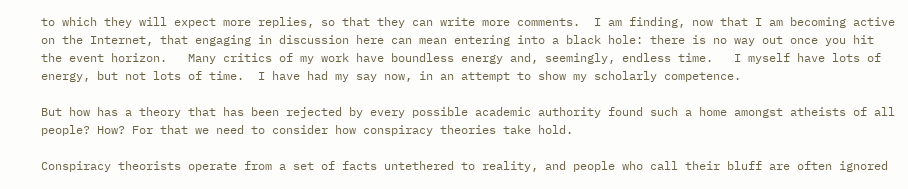to which they will expect more replies, so that they can write more comments.  I am finding, now that I am becoming active on the Internet, that engaging in discussion here can mean entering into a black hole: there is no way out once you hit the event horizon.   Many critics of my work have boundless energy and, seemingly, endless time.   I myself have lots of energy, but not lots of time.  I have had my say now, in an attempt to show my scholarly competence.

But how has a theory that has been rejected by every possible academic authority found such a home amongst atheists of all people? How? For that we need to consider how conspiracy theories take hold.

Conspiracy theorists operate from a set of facts untethered to reality, and people who call their bluff are often ignored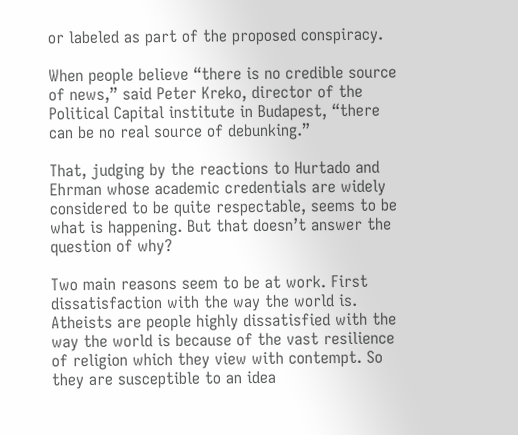or labeled as part of the proposed conspiracy.

When people believe “there is no credible source of news,” said Peter Kreko, director of the Political Capital institute in Budapest, “there can be no real source of debunking.”

That, judging by the reactions to Hurtado and Ehrman whose academic credentials are widely considered to be quite respectable, seems to be what is happening. But that doesn’t answer the question of why?

Two main reasons seem to be at work. First dissatisfaction with the way the world is. Atheists are people highly dissatisfied with the way the world is because of the vast resilience of religion which they view with contempt. So they are susceptible to an idea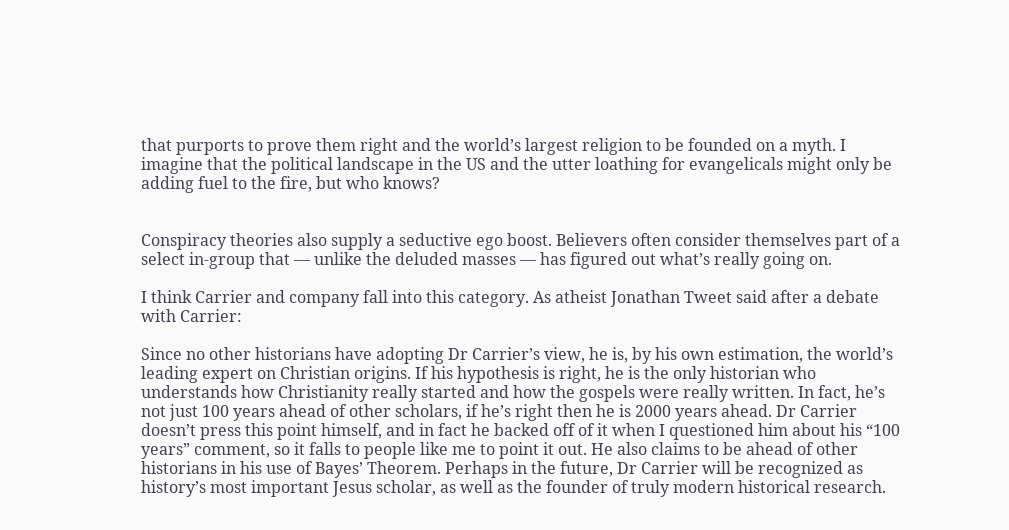that purports to prove them right and the world’s largest religion to be founded on a myth. I imagine that the political landscape in the US and the utter loathing for evangelicals might only be adding fuel to the fire, but who knows?


Conspiracy theories also supply a seductive ego boost. Believers often consider themselves part of a select in-group that — unlike the deluded masses — has figured out what’s really going on.

I think Carrier and company fall into this category. As atheist Jonathan Tweet said after a debate with Carrier:

Since no other historians have adopting Dr Carrier’s view, he is, by his own estimation, the world’s leading expert on Christian origins. If his hypothesis is right, he is the only historian who understands how Christianity really started and how the gospels were really written. In fact, he’s not just 100 years ahead of other scholars, if he’s right then he is 2000 years ahead. Dr Carrier doesn’t press this point himself, and in fact he backed off of it when I questioned him about his “100 years” comment, so it falls to people like me to point it out. He also claims to be ahead of other historians in his use of Bayes’ Theorem. Perhaps in the future, Dr Carrier will be recognized as history’s most important Jesus scholar, as well as the founder of truly modern historical research.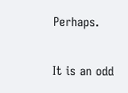Perhaps.

It is an odd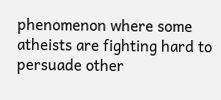phenomenon where some atheists are fighting hard to persuade other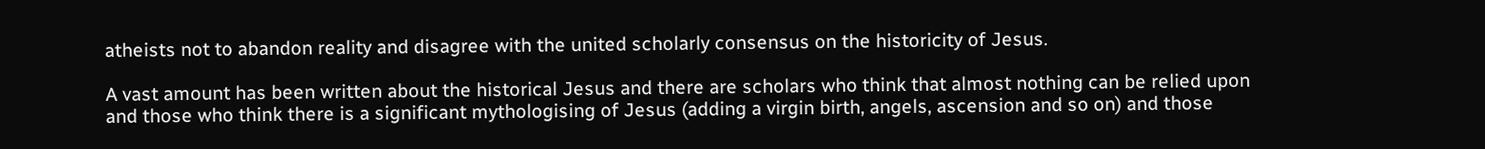atheists not to abandon reality and disagree with the united scholarly consensus on the historicity of Jesus.

A vast amount has been written about the historical Jesus and there are scholars who think that almost nothing can be relied upon and those who think there is a significant mythologising of Jesus (adding a virgin birth, angels, ascension and so on) and those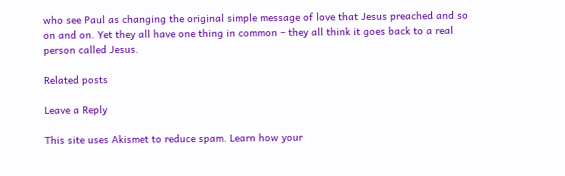who see Paul as changing the original simple message of love that Jesus preached and so on and on. Yet they all have one thing in common – they all think it goes back to a real person called Jesus.

Related posts

Leave a Reply

This site uses Akismet to reduce spam. Learn how your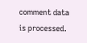comment data is processed.